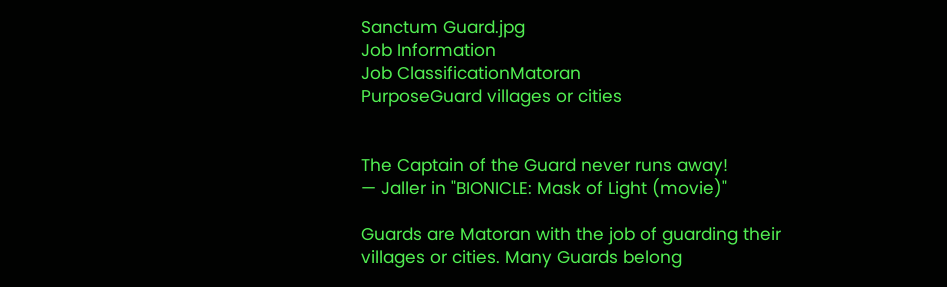Sanctum Guard.jpg
Job Information
Job ClassificationMatoran
PurposeGuard villages or cities


The Captain of the Guard never runs away!
— Jaller in "BIONICLE: Mask of Light (movie)"

Guards are Matoran with the job of guarding their villages or cities. Many Guards belong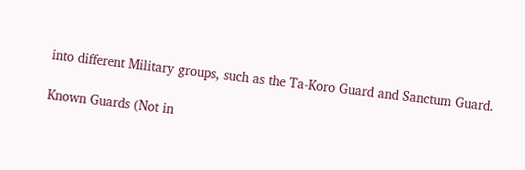into different Military groups, such as the Ta-Koro Guard and Sanctum Guard.

Known Guards (Not in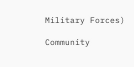Military Forces)

Community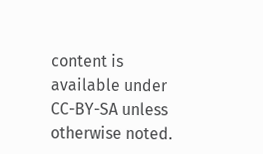content is available under CC-BY-SA unless otherwise noted.